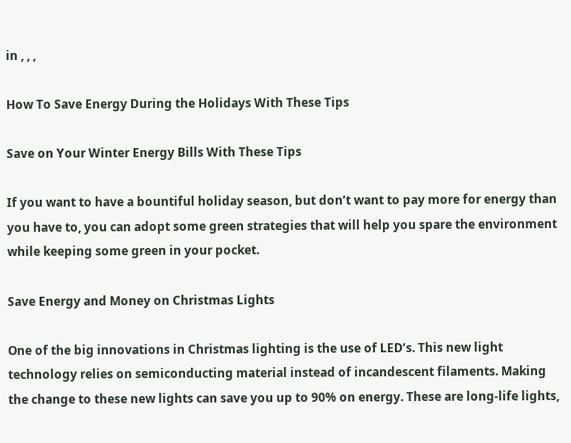in , , ,

How To Save Energy During the Holidays With These Tips

Save on Your Winter Energy Bills With These Tips

If you want to have a bountiful holiday season, but don’t want to pay more for energy than you have to, you can adopt some green strategies that will help you spare the environment while keeping some green in your pocket.

Save Energy and Money on Christmas Lights

One of the big innovations in Christmas lighting is the use of LED’s. This new light technology relies on semiconducting material instead of incandescent filaments. Making the change to these new lights can save you up to 90% on energy. These are long-life lights,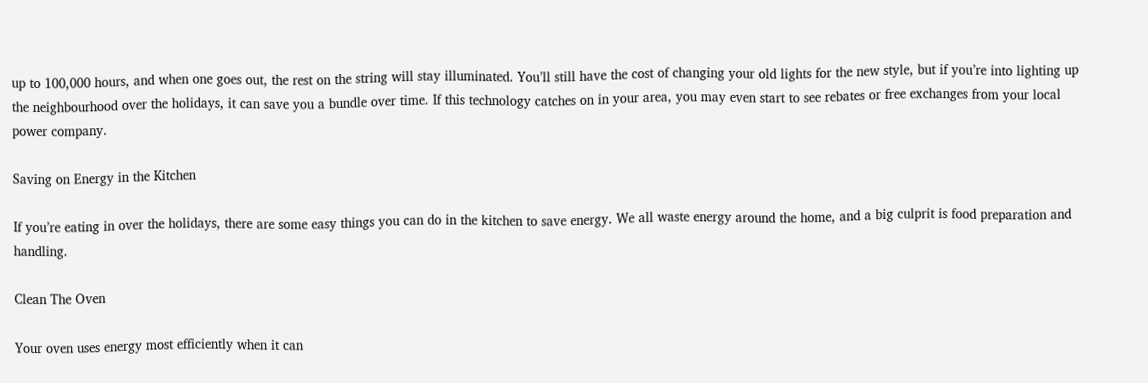up to 100,000 hours, and when one goes out, the rest on the string will stay illuminated. You’ll still have the cost of changing your old lights for the new style, but if you’re into lighting up the neighbourhood over the holidays, it can save you a bundle over time. If this technology catches on in your area, you may even start to see rebates or free exchanges from your local power company.

Saving on Energy in the Kitchen

If you’re eating in over the holidays, there are some easy things you can do in the kitchen to save energy. We all waste energy around the home, and a big culprit is food preparation and handling.

Clean The Oven

Your oven uses energy most efficiently when it can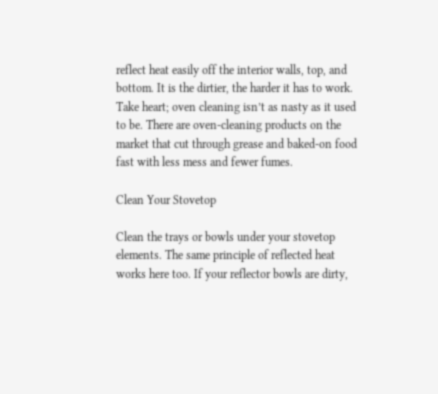reflect heat easily off the interior walls, top, and bottom. It is the dirtier, the harder it has to work. Take heart; oven cleaning isn’t as nasty as it used to be. There are oven-cleaning products on the market that cut through grease and baked-on food fast with less mess and fewer fumes.

Clean Your Stovetop

Clean the trays or bowls under your stovetop elements. The same principle of reflected heat works here too. If your reflector bowls are dirty,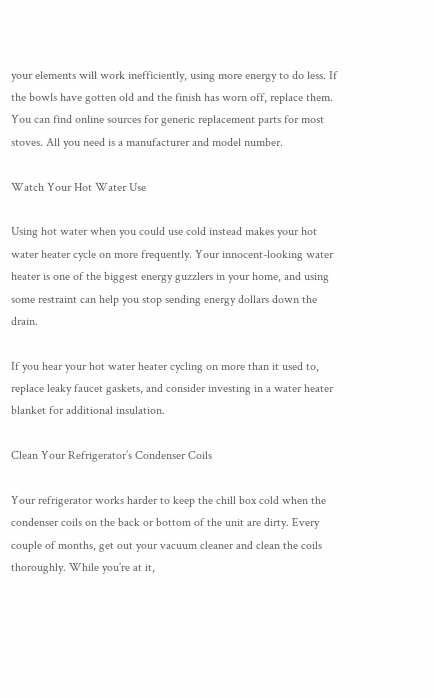your elements will work inefficiently, using more energy to do less. If the bowls have gotten old and the finish has worn off, replace them. You can find online sources for generic replacement parts for most stoves. All you need is a manufacturer and model number.

Watch Your Hot Water Use

Using hot water when you could use cold instead makes your hot water heater cycle on more frequently. Your innocent-looking water heater is one of the biggest energy guzzlers in your home, and using some restraint can help you stop sending energy dollars down the drain.

If you hear your hot water heater cycling on more than it used to, replace leaky faucet gaskets, and consider investing in a water heater blanket for additional insulation.

Clean Your Refrigerator’s Condenser Coils

Your refrigerator works harder to keep the chill box cold when the condenser coils on the back or bottom of the unit are dirty. Every couple of months, get out your vacuum cleaner and clean the coils thoroughly. While you’re at it,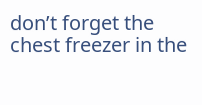don’t forget the chest freezer in the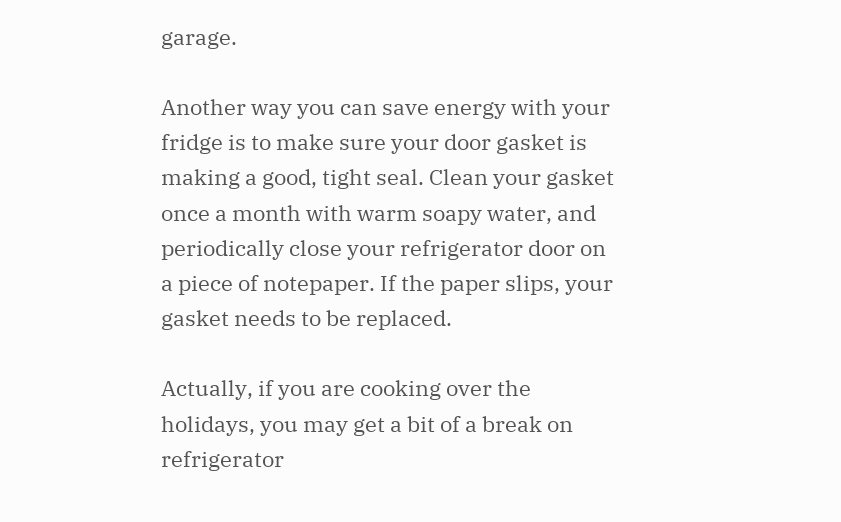garage.

Another way you can save energy with your fridge is to make sure your door gasket is making a good, tight seal. Clean your gasket once a month with warm soapy water, and periodically close your refrigerator door on a piece of notepaper. If the paper slips, your gasket needs to be replaced.

Actually, if you are cooking over the holidays, you may get a bit of a break on refrigerator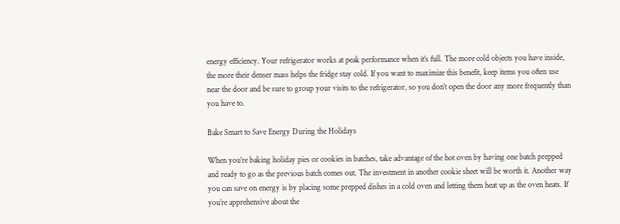energy efficiency. Your refrigerator works at peak performance when it’s full. The more cold objects you have inside, the more their denser mass helps the fridge stay cold. If you want to maximize this benefit, keep items you often use near the door and be sure to group your visits to the refrigerator, so you don’t open the door any more frequently than you have to.

Bake Smart to Save Energy During the Holidays

When you’re baking holiday pies or cookies in batches, take advantage of the hot oven by having one batch prepped and ready to go as the previous batch comes out. The investment in another cookie sheet will be worth it. Another way you can save on energy is by placing some prepped dishes in a cold oven and letting them heat up as the oven heats. If you’re apprehensive about the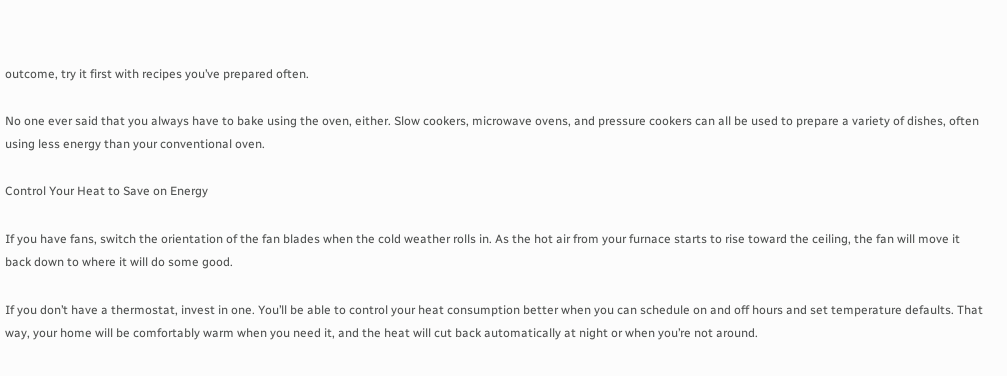outcome, try it first with recipes you’ve prepared often.

No one ever said that you always have to bake using the oven, either. Slow cookers, microwave ovens, and pressure cookers can all be used to prepare a variety of dishes, often using less energy than your conventional oven.

Control Your Heat to Save on Energy

If you have fans, switch the orientation of the fan blades when the cold weather rolls in. As the hot air from your furnace starts to rise toward the ceiling, the fan will move it back down to where it will do some good.

If you don’t have a thermostat, invest in one. You’ll be able to control your heat consumption better when you can schedule on and off hours and set temperature defaults. That way, your home will be comfortably warm when you need it, and the heat will cut back automatically at night or when you’re not around.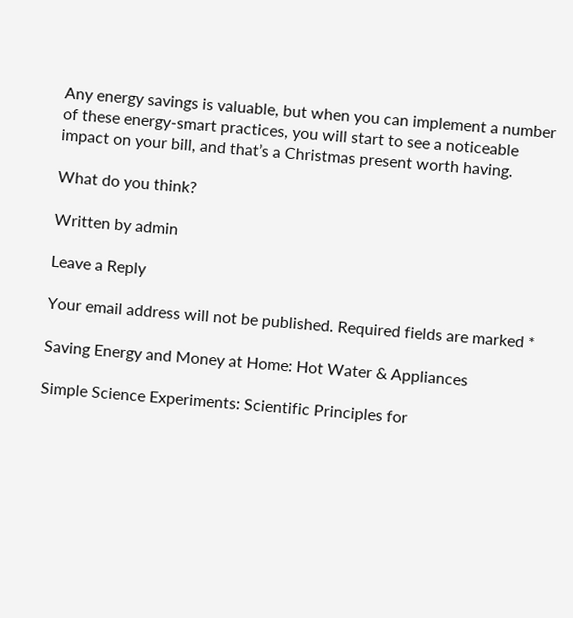Any energy savings is valuable, but when you can implement a number of these energy-smart practices, you will start to see a noticeable impact on your bill, and that’s a Christmas present worth having.

What do you think?

Written by admin

Leave a Reply

Your email address will not be published. Required fields are marked *

Saving Energy and Money at Home: Hot Water & Appliances

Simple Science Experiments: Scientific Principles for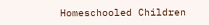Homeschooled Children